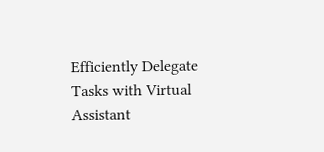Efficiently Delegate Tasks with Virtual Assistant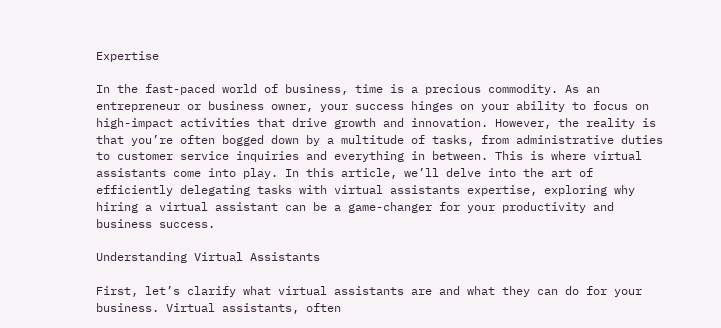Expertise

In the fast-paced world of business, time is a precious commodity. As an entrepreneur or business owner, your success hinges on your ability to focus on high-impact activities that drive growth and innovation. However, the reality is that you’re often bogged down by a multitude of tasks, from administrative duties to customer service inquiries and everything in between. This is where virtual assistants come into play. In this article, we’ll delve into the art of efficiently delegating tasks with virtual assistants expertise, exploring why hiring a virtual assistant can be a game-changer for your productivity and business success.

Understanding Virtual Assistants

First, let’s clarify what virtual assistants are and what they can do for your business. Virtual assistants, often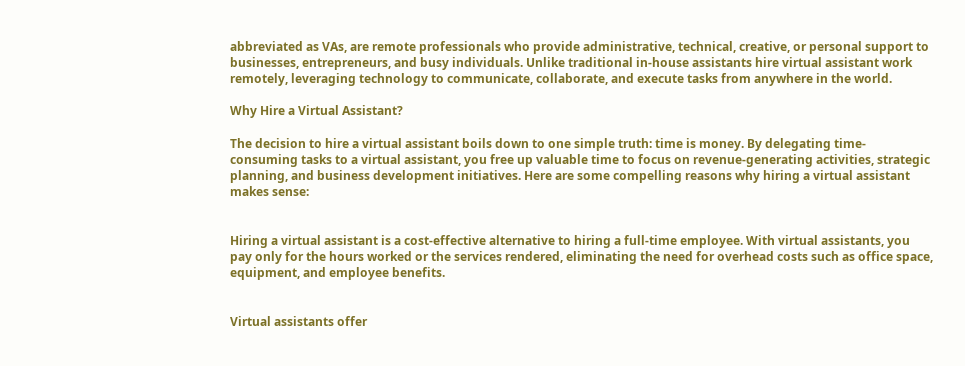abbreviated as VAs, are remote professionals who provide administrative, technical, creative, or personal support to businesses, entrepreneurs, and busy individuals. Unlike traditional in-house assistants hire virtual assistant work remotely, leveraging technology to communicate, collaborate, and execute tasks from anywhere in the world.

Why Hire a Virtual Assistant?

The decision to hire a virtual assistant boils down to one simple truth: time is money. By delegating time-consuming tasks to a virtual assistant, you free up valuable time to focus on revenue-generating activities, strategic planning, and business development initiatives. Here are some compelling reasons why hiring a virtual assistant makes sense:


Hiring a virtual assistant is a cost-effective alternative to hiring a full-time employee. With virtual assistants, you pay only for the hours worked or the services rendered, eliminating the need for overhead costs such as office space, equipment, and employee benefits.


Virtual assistants offer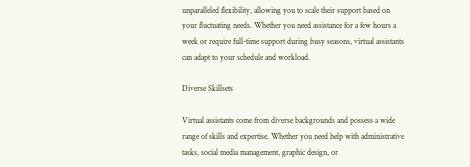unparalleled flexibility, allowing you to scale their support based on your fluctuating needs. Whether you need assistance for a few hours a week or require full-time support during busy seasons, virtual assistants can adapt to your schedule and workload.

Diverse Skillsets

Virtual assistants come from diverse backgrounds and possess a wide range of skills and expertise. Whether you need help with administrative tasks, social media management, graphic design, or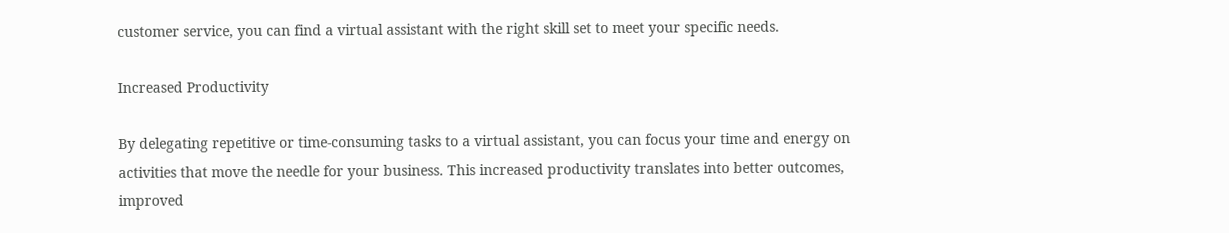customer service, you can find a virtual assistant with the right skill set to meet your specific needs.

Increased Productivity

By delegating repetitive or time-consuming tasks to a virtual assistant, you can focus your time and energy on activities that move the needle for your business. This increased productivity translates into better outcomes, improved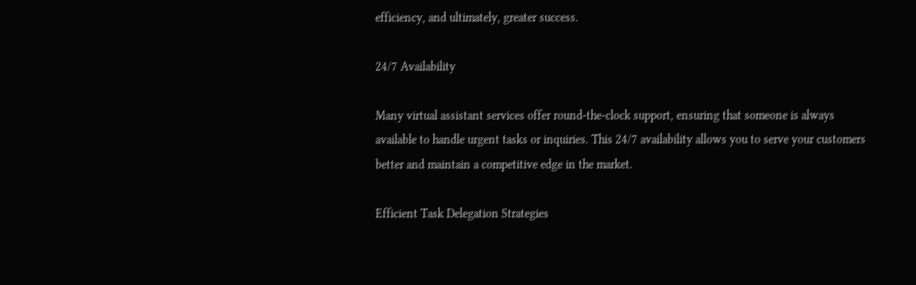efficiency, and ultimately, greater success.

24/7 Availability

Many virtual assistant services offer round-the-clock support, ensuring that someone is always available to handle urgent tasks or inquiries. This 24/7 availability allows you to serve your customers better and maintain a competitive edge in the market.

Efficient Task Delegation Strategies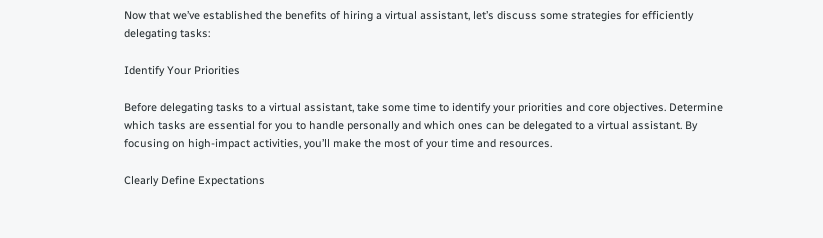Now that we’ve established the benefits of hiring a virtual assistant, let’s discuss some strategies for efficiently delegating tasks:

Identify Your Priorities

Before delegating tasks to a virtual assistant, take some time to identify your priorities and core objectives. Determine which tasks are essential for you to handle personally and which ones can be delegated to a virtual assistant. By focusing on high-impact activities, you’ll make the most of your time and resources.

Clearly Define Expectations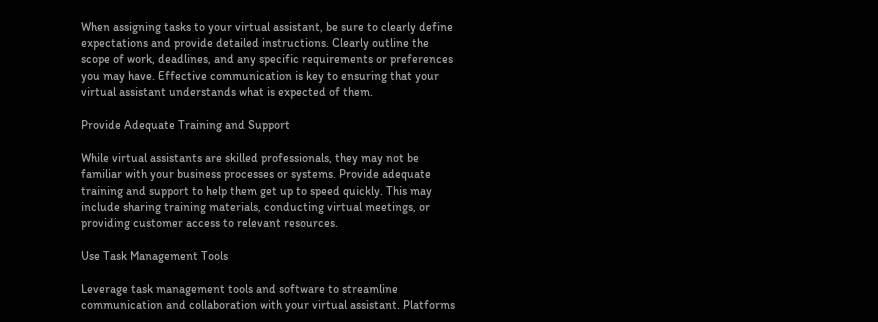When assigning tasks to your virtual assistant, be sure to clearly define expectations and provide detailed instructions. Clearly outline the scope of work, deadlines, and any specific requirements or preferences you may have. Effective communication is key to ensuring that your virtual assistant understands what is expected of them.

Provide Adequate Training and Support

While virtual assistants are skilled professionals, they may not be familiar with your business processes or systems. Provide adequate training and support to help them get up to speed quickly. This may include sharing training materials, conducting virtual meetings, or providing customer access to relevant resources.

Use Task Management Tools

Leverage task management tools and software to streamline communication and collaboration with your virtual assistant. Platforms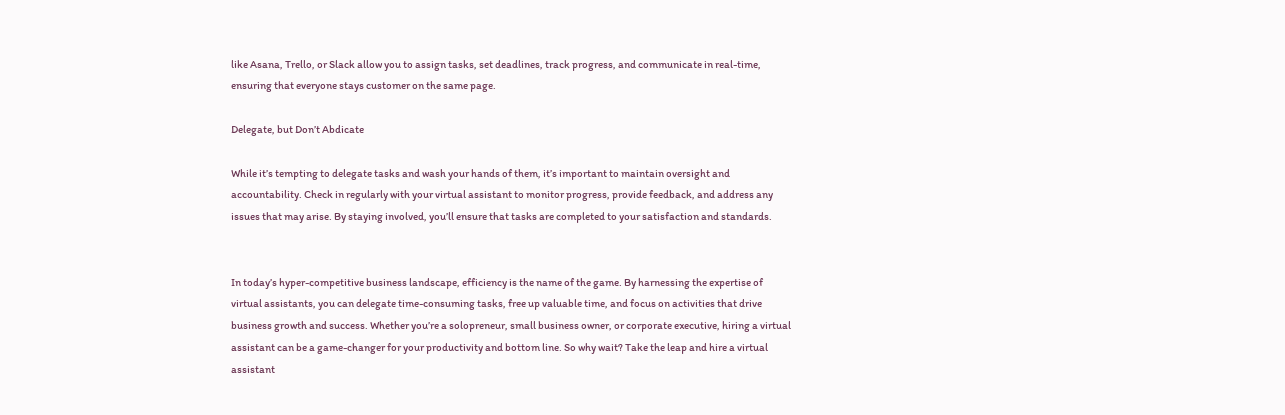like Asana, Trello, or Slack allow you to assign tasks, set deadlines, track progress, and communicate in real-time, ensuring that everyone stays customer on the same page.

Delegate, but Don’t Abdicate

While it’s tempting to delegate tasks and wash your hands of them, it’s important to maintain oversight and accountability. Check in regularly with your virtual assistant to monitor progress, provide feedback, and address any issues that may arise. By staying involved, you’ll ensure that tasks are completed to your satisfaction and standards.


In today’s hyper-competitive business landscape, efficiency is the name of the game. By harnessing the expertise of virtual assistants, you can delegate time-consuming tasks, free up valuable time, and focus on activities that drive business growth and success. Whether you’re a solopreneur, small business owner, or corporate executive, hiring a virtual assistant can be a game-changer for your productivity and bottom line. So why wait? Take the leap and hire a virtual assistant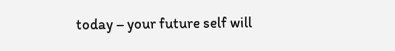today – your future self will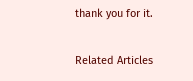thank you for it.

Related Articles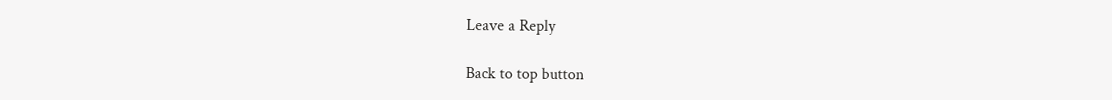Leave a Reply

Back to top button